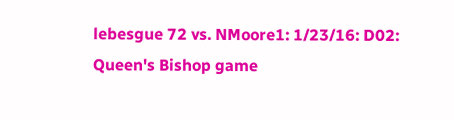lebesgue 72 vs. NMoore1: 1/23/16: D02: Queen's Bishop game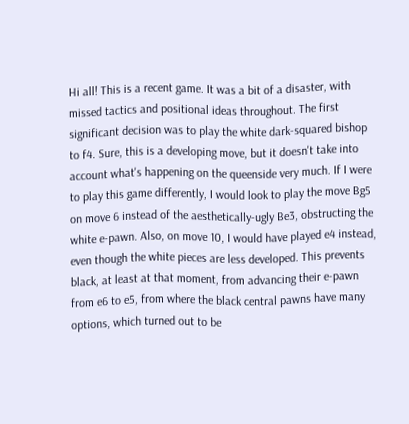Hi all! This is a recent game. It was a bit of a disaster, with missed tactics and positional ideas throughout. The first significant decision was to play the white dark-squared bishop to f4. Sure, this is a developing move, but it doesn't take into account what's happening on the queenside very much. If I were to play this game differently, I would look to play the move Bg5 on move 6 instead of the aesthetically-ugly Be3, obstructing the white e-pawn. Also, on move 10, I would have played e4 instead, even though the white pieces are less developed. This prevents black, at least at that moment, from advancing their e-pawn from e6 to e5, from where the black central pawns have many options, which turned out to be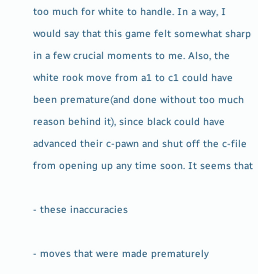too much for white to handle. In a way, I would say that this game felt somewhat sharp in a few crucial moments to me. Also, the white rook move from a1 to c1 could have been premature(and done without too much reason behind it), since black could have advanced their c-pawn and shut off the c-file from opening up any time soon. It seems that

- these inaccuracies

- moves that were made prematurely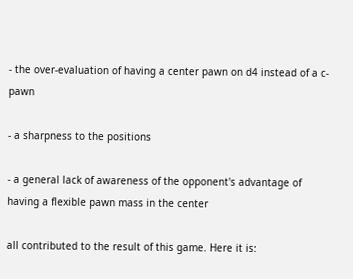- the over-evaluation of having a center pawn on d4 instead of a c-pawn

- a sharpness to the positions

- a general lack of awareness of the opponent's advantage of having a flexible pawn mass in the center

all contributed to the result of this game. Here it is: